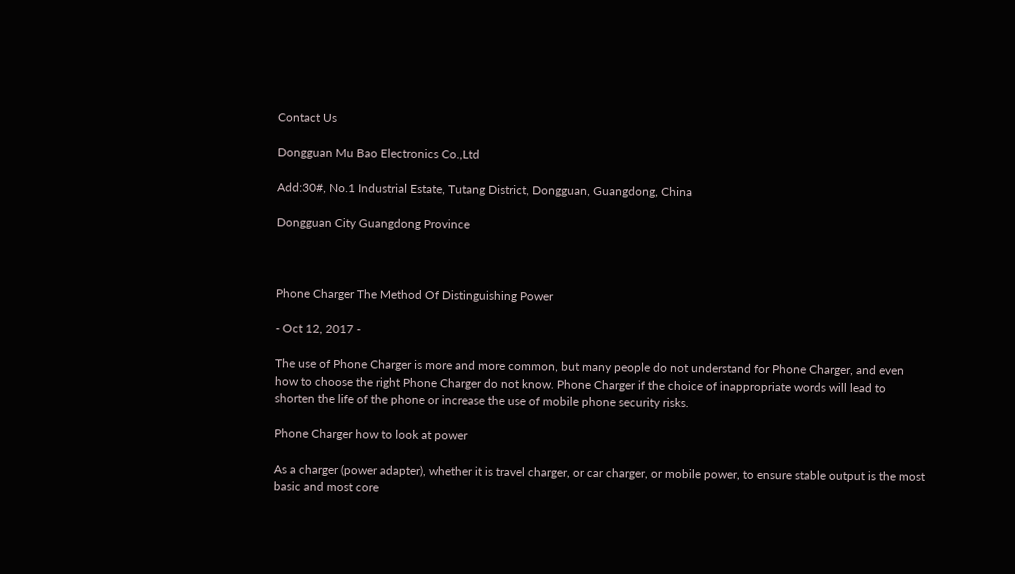Contact Us

Dongguan Mu Bao Electronics Co.,Ltd

Add:30#, No.1 Industrial Estate, Tutang District, Dongguan, Guangdong, China

Dongguan City Guangdong Province



Phone Charger The Method Of Distinguishing Power

- Oct 12, 2017 -

The use of Phone Charger is more and more common, but many people do not understand for Phone Charger, and even how to choose the right Phone Charger do not know. Phone Charger if the choice of inappropriate words will lead to shorten the life of the phone or increase the use of mobile phone security risks.

Phone Charger how to look at power

As a charger (power adapter), whether it is travel charger, or car charger, or mobile power, to ensure stable output is the most basic and most core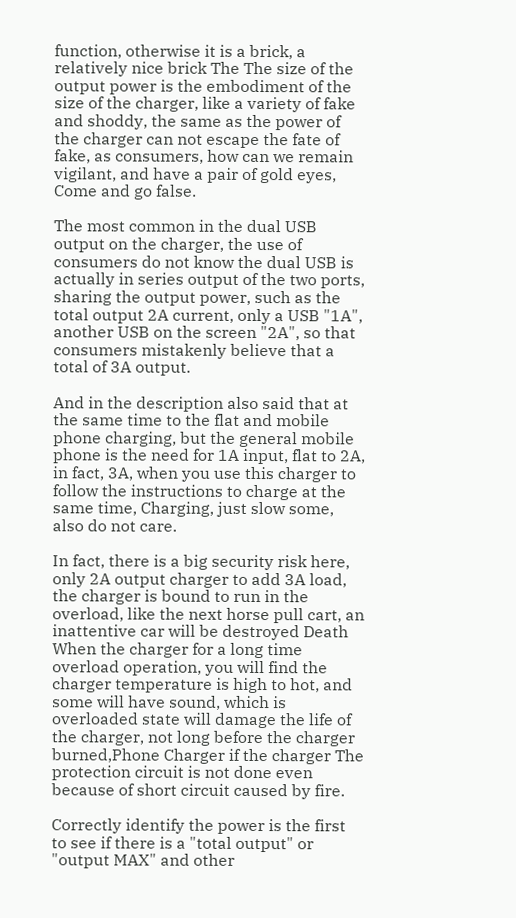function, otherwise it is a brick, a relatively nice brick The The size of the output power is the embodiment of the size of the charger, like a variety of fake and shoddy, the same as the power of the charger can not escape the fate of fake, as consumers, how can we remain vigilant, and have a pair of gold eyes, Come and go false.

The most common in the dual USB output on the charger, the use of consumers do not know the dual USB is actually in series output of the two ports, sharing the output power, such as the total output 2A current, only a USB "1A", another USB on the screen "2A", so that consumers mistakenly believe that a total of 3A output.

And in the description also said that at the same time to the flat and mobile phone charging, but the general mobile phone is the need for 1A input, flat to 2A, in fact, 3A, when you use this charger to follow the instructions to charge at the same time, Charging, just slow some, also do not care.

In fact, there is a big security risk here, only 2A output charger to add 3A load, the charger is bound to run in the overload, like the next horse pull cart, an inattentive car will be destroyed Death When the charger for a long time overload operation, you will find the charger temperature is high to hot, and some will have sound, which is overloaded state will damage the life of the charger, not long before the charger burned,Phone Charger if the charger The protection circuit is not done even because of short circuit caused by fire.

Correctly identify the power is the first to see if there is a "total output" or "output MAX" and other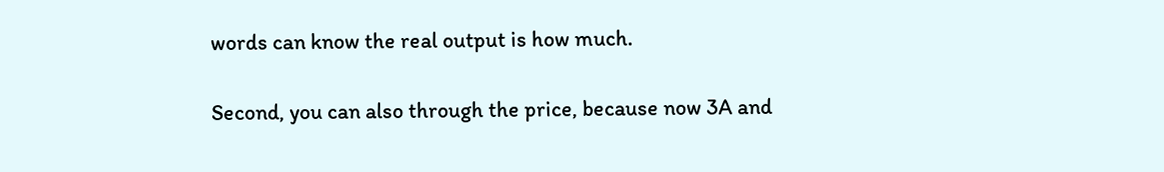words can know the real output is how much.

Second, you can also through the price, because now 3A and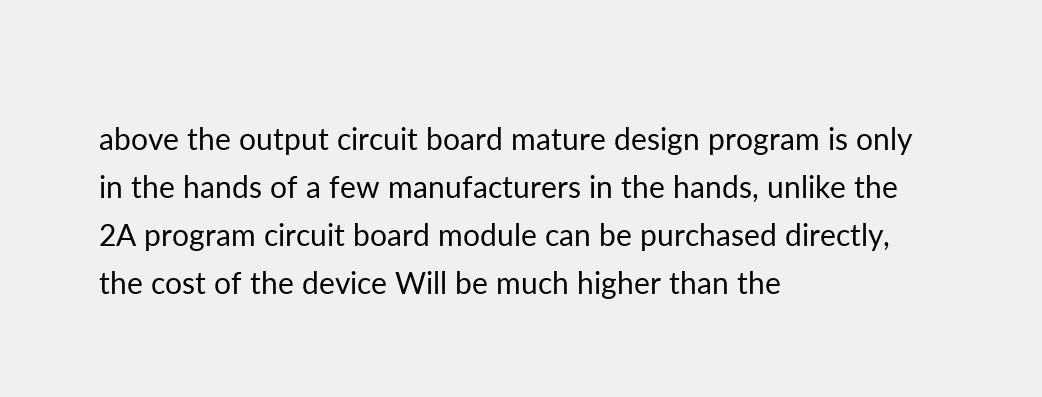above the output circuit board mature design program is only in the hands of a few manufacturers in the hands, unlike the 2A program circuit board module can be purchased directly, the cost of the device Will be much higher than the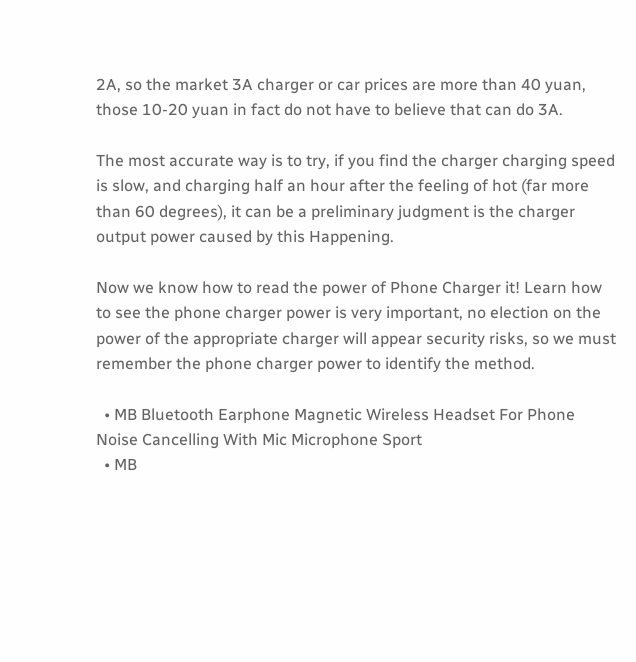2A, so the market 3A charger or car prices are more than 40 yuan, those 10-20 yuan in fact do not have to believe that can do 3A.

The most accurate way is to try, if you find the charger charging speed is slow, and charging half an hour after the feeling of hot (far more than 60 degrees), it can be a preliminary judgment is the charger output power caused by this Happening.

Now we know how to read the power of Phone Charger it! Learn how to see the phone charger power is very important, no election on the power of the appropriate charger will appear security risks, so we must remember the phone charger power to identify the method.

  • MB Bluetooth Earphone Magnetic Wireless Headset For Phone Noise Cancelling With Mic Microphone Sport
  • MB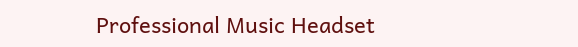Professional Music Headset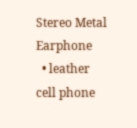Stereo Metal Earphone
  • leather cell phone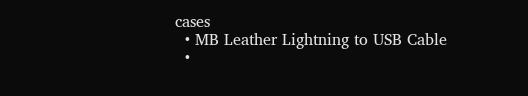cases
  • MB Leather Lightning to USB Cable
  •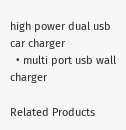high power dual usb car charger
  • multi port usb wall charger

Related Products